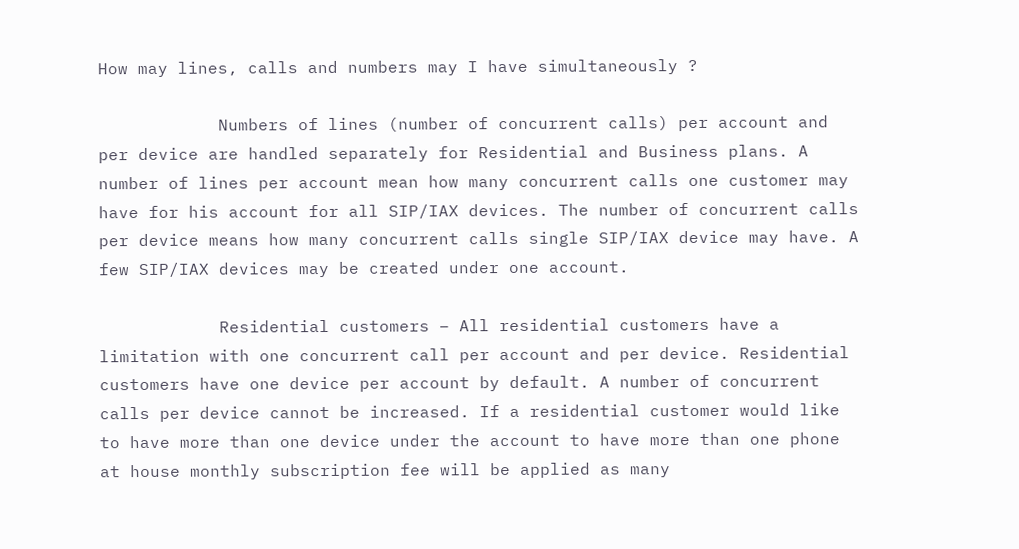How may lines, calls and numbers may I have simultaneously ?

            Numbers of lines (number of concurrent calls) per account and per device are handled separately for Residential and Business plans. A number of lines per account mean how many concurrent calls one customer may have for his account for all SIP/IAX devices. The number of concurrent calls per device means how many concurrent calls single SIP/IAX device may have. A few SIP/IAX devices may be created under one account.

            Residential customers – All residential customers have a limitation with one concurrent call per account and per device. Residential customers have one device per account by default. A number of concurrent calls per device cannot be increased. If a residential customer would like to have more than one device under the account to have more than one phone at house monthly subscription fee will be applied as many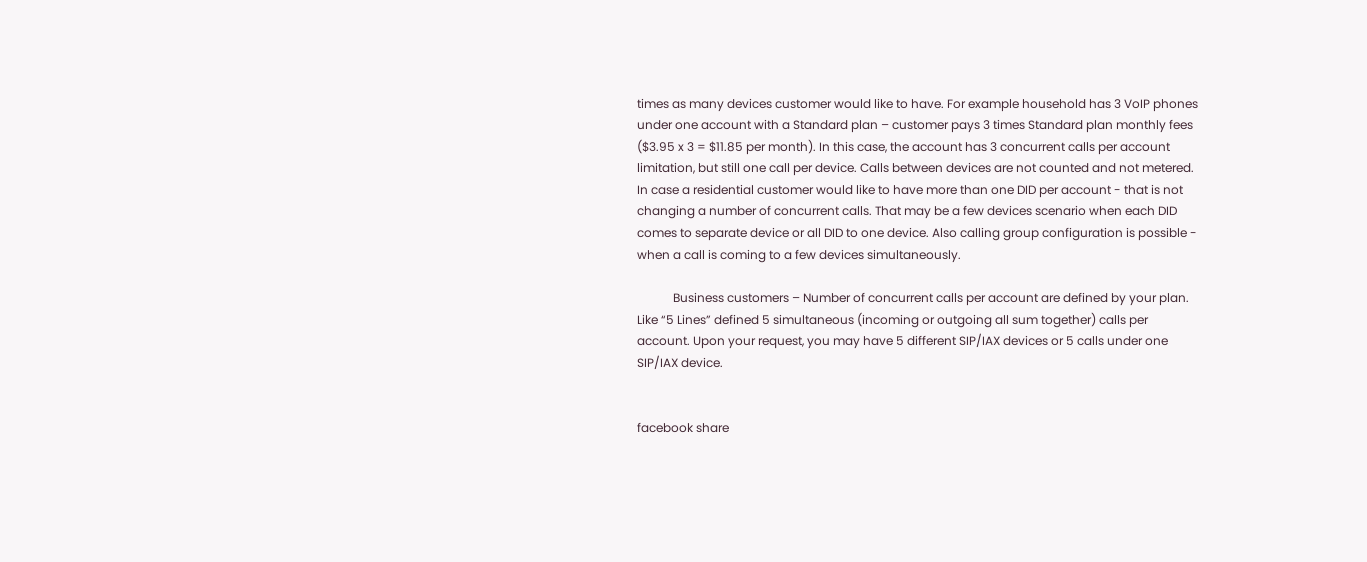times as many devices customer would like to have. For example household has 3 VoIP phones under one account with a Standard plan – customer pays 3 times Standard plan monthly fees ($3.95 x 3 = $11.85 per month). In this case, the account has 3 concurrent calls per account limitation, but still one call per device. Calls between devices are not counted and not metered. In case a residential customer would like to have more than one DID per account - that is not changing a number of concurrent calls. That may be a few devices scenario when each DID comes to separate device or all DID to one device. Also calling group configuration is possible - when a call is coming to a few devices simultaneously.

            Business customers – Number of concurrent calls per account are defined by your plan. Like “5 Lines” defined 5 simultaneous (incoming or outgoing all sum together) calls per account. Upon your request, you may have 5 different SIP/IAX devices or 5 calls under one SIP/IAX device.


facebook share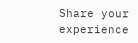Share your experience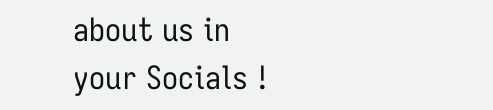about us in your Socials !